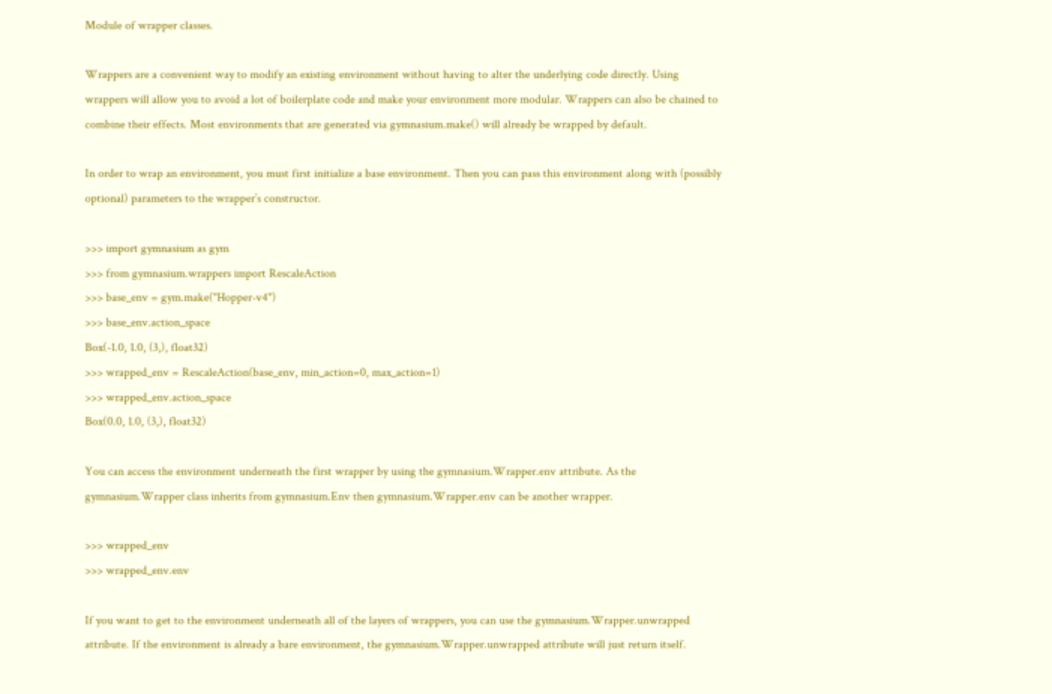Module of wrapper classes.

Wrappers are a convenient way to modify an existing environment without having to alter the underlying code directly. Using wrappers will allow you to avoid a lot of boilerplate code and make your environment more modular. Wrappers can also be chained to combine their effects. Most environments that are generated via gymnasium.make() will already be wrapped by default.

In order to wrap an environment, you must first initialize a base environment. Then you can pass this environment along with (possibly optional) parameters to the wrapper’s constructor.

>>> import gymnasium as gym
>>> from gymnasium.wrappers import RescaleAction
>>> base_env = gym.make("Hopper-v4")
>>> base_env.action_space
Box(-1.0, 1.0, (3,), float32)
>>> wrapped_env = RescaleAction(base_env, min_action=0, max_action=1)
>>> wrapped_env.action_space
Box(0.0, 1.0, (3,), float32)

You can access the environment underneath the first wrapper by using the gymnasium.Wrapper.env attribute. As the gymnasium.Wrapper class inherits from gymnasium.Env then gymnasium.Wrapper.env can be another wrapper.

>>> wrapped_env
>>> wrapped_env.env

If you want to get to the environment underneath all of the layers of wrappers, you can use the gymnasium.Wrapper.unwrapped attribute. If the environment is already a bare environment, the gymnasium.Wrapper.unwrapped attribute will just return itself.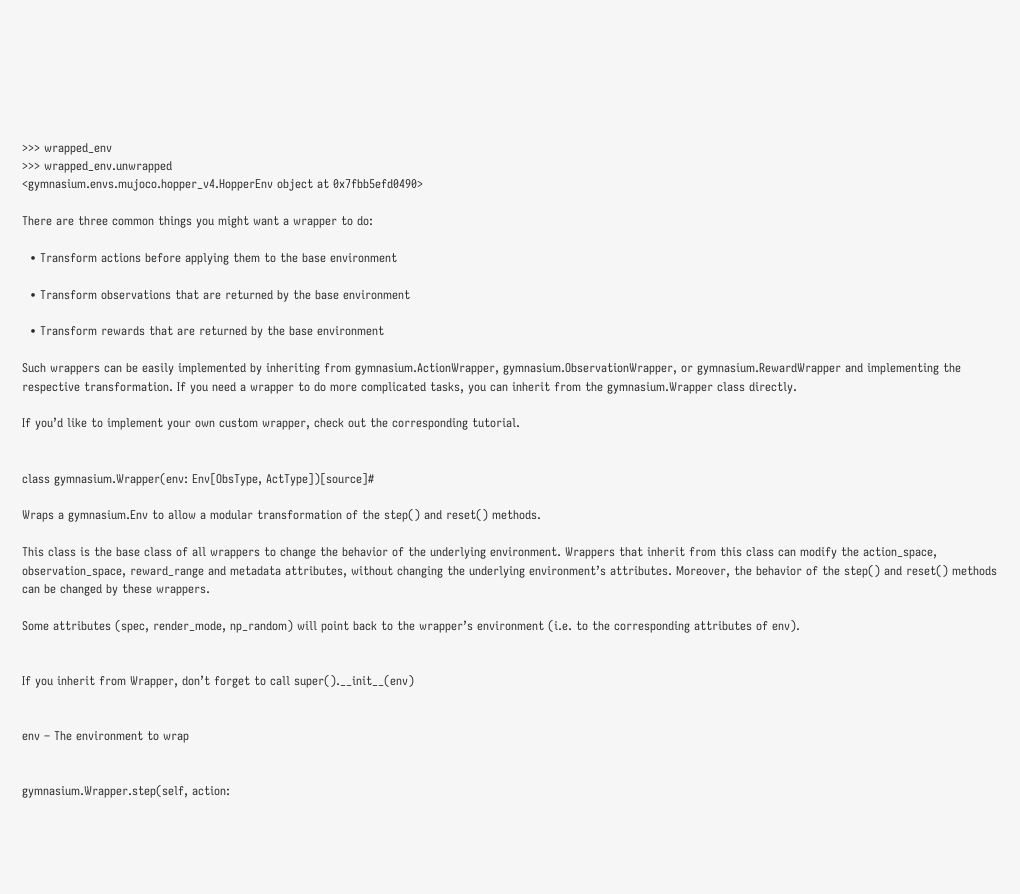>>> wrapped_env
>>> wrapped_env.unwrapped
<gymnasium.envs.mujoco.hopper_v4.HopperEnv object at 0x7fbb5efd0490>

There are three common things you might want a wrapper to do:

  • Transform actions before applying them to the base environment

  • Transform observations that are returned by the base environment

  • Transform rewards that are returned by the base environment

Such wrappers can be easily implemented by inheriting from gymnasium.ActionWrapper, gymnasium.ObservationWrapper, or gymnasium.RewardWrapper and implementing the respective transformation. If you need a wrapper to do more complicated tasks, you can inherit from the gymnasium.Wrapper class directly.

If you’d like to implement your own custom wrapper, check out the corresponding tutorial.


class gymnasium.Wrapper(env: Env[ObsType, ActType])[source]#

Wraps a gymnasium.Env to allow a modular transformation of the step() and reset() methods.

This class is the base class of all wrappers to change the behavior of the underlying environment. Wrappers that inherit from this class can modify the action_space, observation_space, reward_range and metadata attributes, without changing the underlying environment’s attributes. Moreover, the behavior of the step() and reset() methods can be changed by these wrappers.

Some attributes (spec, render_mode, np_random) will point back to the wrapper’s environment (i.e. to the corresponding attributes of env).


If you inherit from Wrapper, don’t forget to call super().__init__(env)


env – The environment to wrap


gymnasium.Wrapper.step(self, action: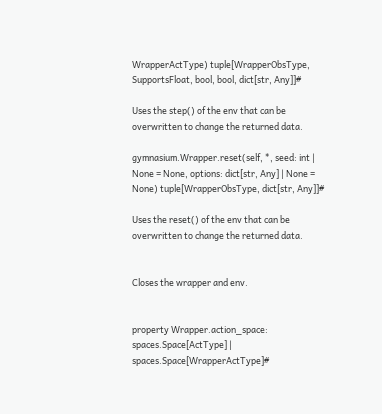WrapperActType) tuple[WrapperObsType, SupportsFloat, bool, bool, dict[str, Any]]#

Uses the step() of the env that can be overwritten to change the returned data.

gymnasium.Wrapper.reset(self, *, seed: int | None = None, options: dict[str, Any] | None = None) tuple[WrapperObsType, dict[str, Any]]#

Uses the reset() of the env that can be overwritten to change the returned data.


Closes the wrapper and env.


property Wrapper.action_space: spaces.Space[ActType] | spaces.Space[WrapperActType]#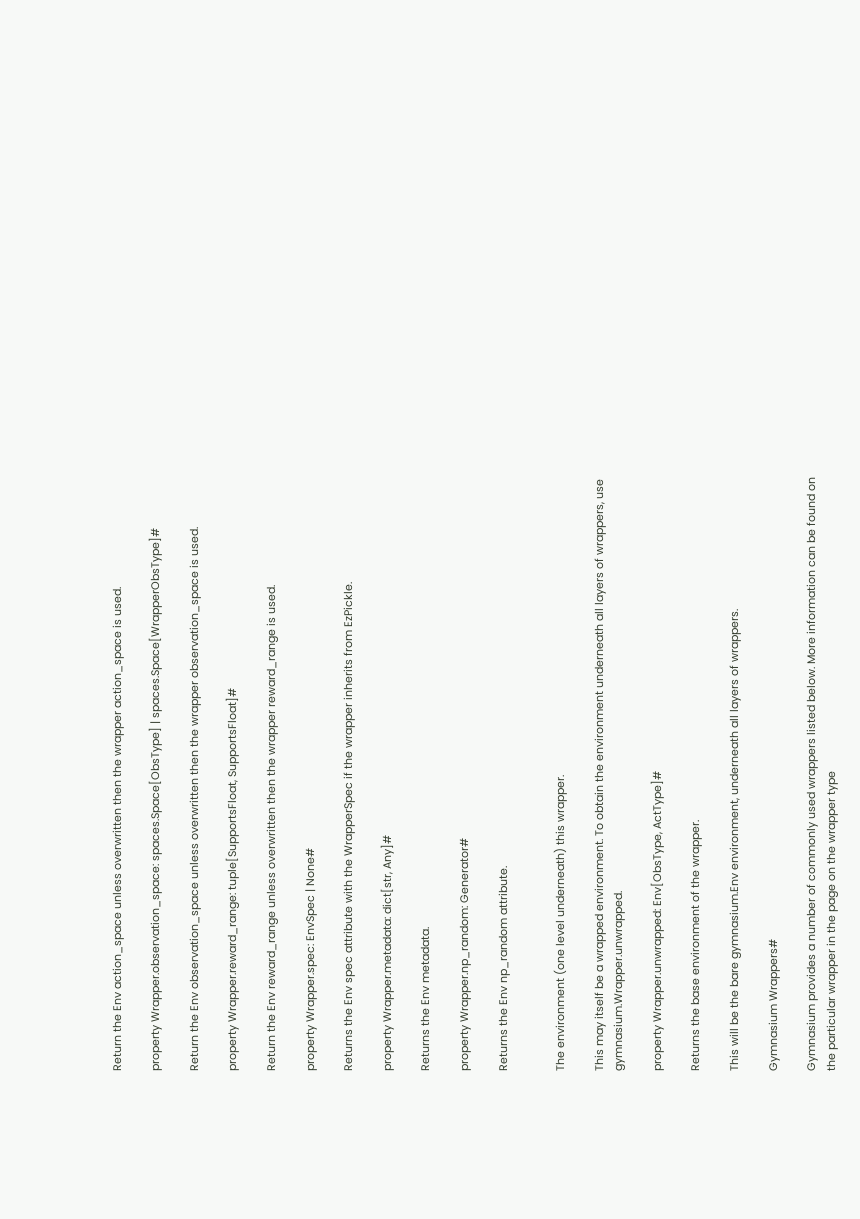Return the Env action_space unless overwritten then the wrapper action_space is used.

property Wrapper.observation_space: spaces.Space[ObsType] | spaces.Space[WrapperObsType]#

Return the Env observation_space unless overwritten then the wrapper observation_space is used.

property Wrapper.reward_range: tuple[SupportsFloat, SupportsFloat]#

Return the Env reward_range unless overwritten then the wrapper reward_range is used.

property Wrapper.spec: EnvSpec | None#

Returns the Env spec attribute with the WrapperSpec if the wrapper inherits from EzPickle.

property Wrapper.metadata: dict[str, Any]#

Returns the Env metadata.

property Wrapper.np_random: Generator#

Returns the Env np_random attribute.


The environment (one level underneath) this wrapper.

This may itself be a wrapped environment. To obtain the environment underneath all layers of wrappers, use gymnasium.Wrapper.unwrapped.

property Wrapper.unwrapped: Env[ObsType, ActType]#

Returns the base environment of the wrapper.

This will be the bare gymnasium.Env environment, underneath all layers of wrappers.

Gymnasium Wrappers#

Gymnasium provides a number of commonly used wrappers listed below. More information can be found on the particular wrapper in the page on the wrapper type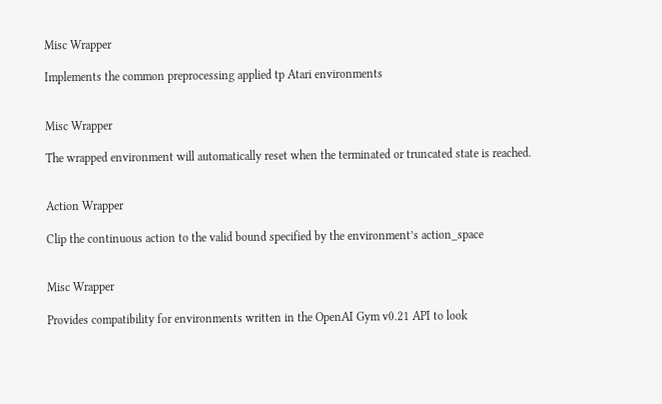Misc Wrapper

Implements the common preprocessing applied tp Atari environments


Misc Wrapper

The wrapped environment will automatically reset when the terminated or truncated state is reached.


Action Wrapper

Clip the continuous action to the valid bound specified by the environment’s action_space


Misc Wrapper

Provides compatibility for environments written in the OpenAI Gym v0.21 API to look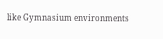like Gymnasium environments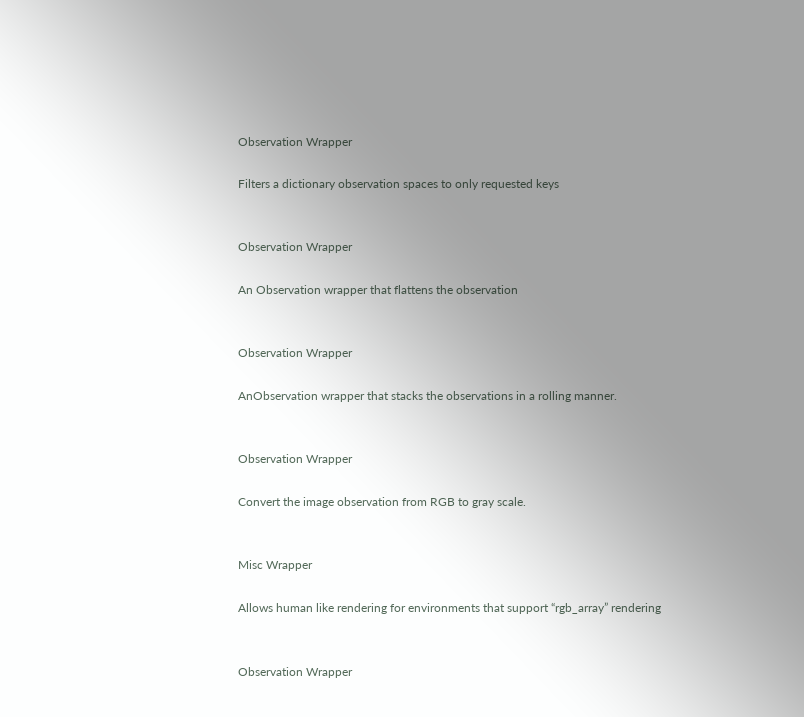Observation Wrapper

Filters a dictionary observation spaces to only requested keys


Observation Wrapper

An Observation wrapper that flattens the observation


Observation Wrapper

AnObservation wrapper that stacks the observations in a rolling manner.


Observation Wrapper

Convert the image observation from RGB to gray scale.


Misc Wrapper

Allows human like rendering for environments that support “rgb_array” rendering


Observation Wrapper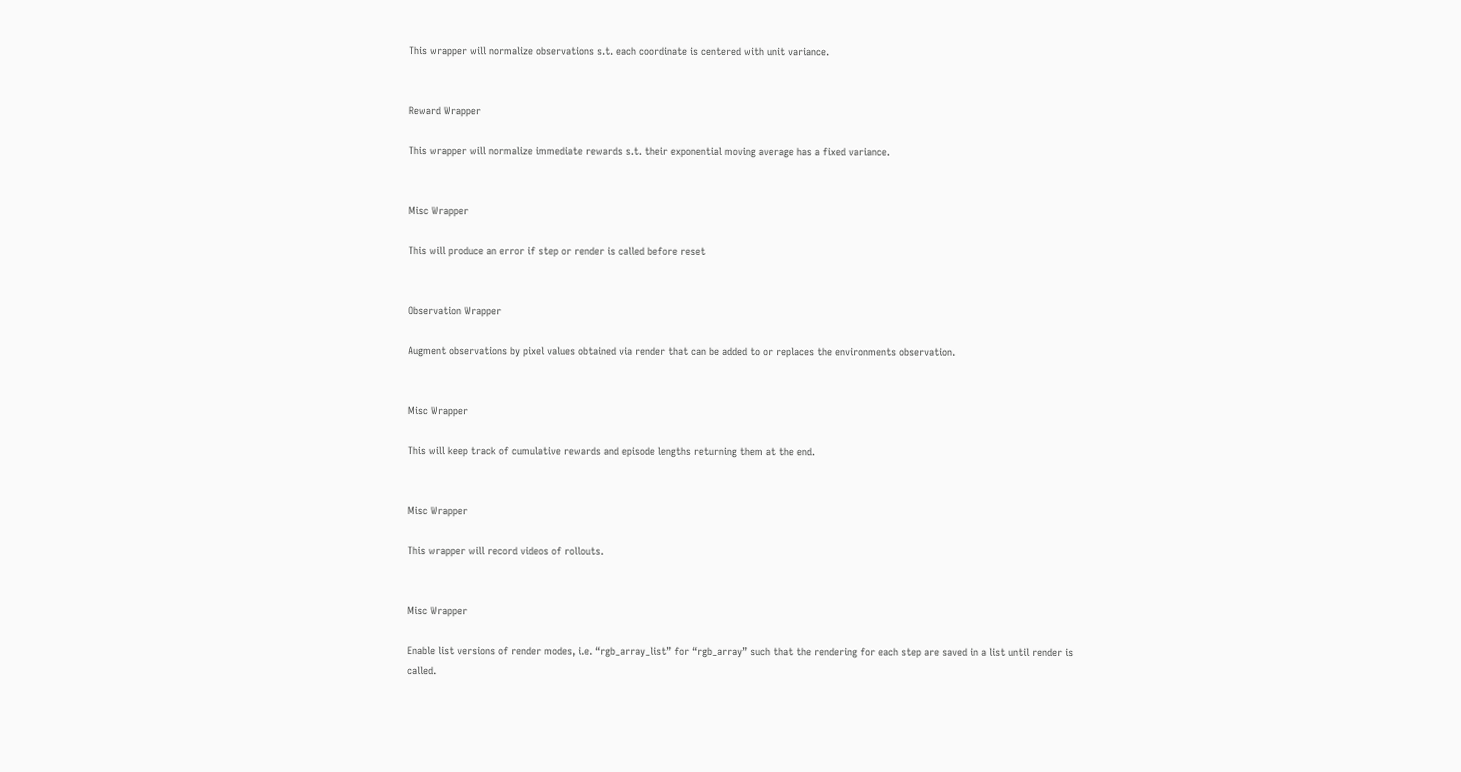This wrapper will normalize observations s.t. each coordinate is centered with unit variance.


Reward Wrapper

This wrapper will normalize immediate rewards s.t. their exponential moving average has a fixed variance.


Misc Wrapper

This will produce an error if step or render is called before reset


Observation Wrapper

Augment observations by pixel values obtained via render that can be added to or replaces the environments observation.


Misc Wrapper

This will keep track of cumulative rewards and episode lengths returning them at the end.


Misc Wrapper

This wrapper will record videos of rollouts.


Misc Wrapper

Enable list versions of render modes, i.e. “rgb_array_list” for “rgb_array” such that the rendering for each step are saved in a list until render is called.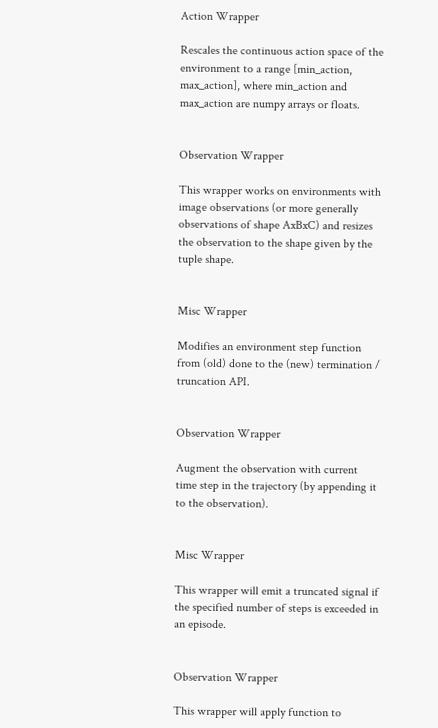Action Wrapper

Rescales the continuous action space of the environment to a range [min_action, max_action], where min_action and max_action are numpy arrays or floats.


Observation Wrapper

This wrapper works on environments with image observations (or more generally observations of shape AxBxC) and resizes the observation to the shape given by the tuple shape.


Misc Wrapper

Modifies an environment step function from (old) done to the (new) termination / truncation API.


Observation Wrapper

Augment the observation with current time step in the trajectory (by appending it to the observation).


Misc Wrapper

This wrapper will emit a truncated signal if the specified number of steps is exceeded in an episode.


Observation Wrapper

This wrapper will apply function to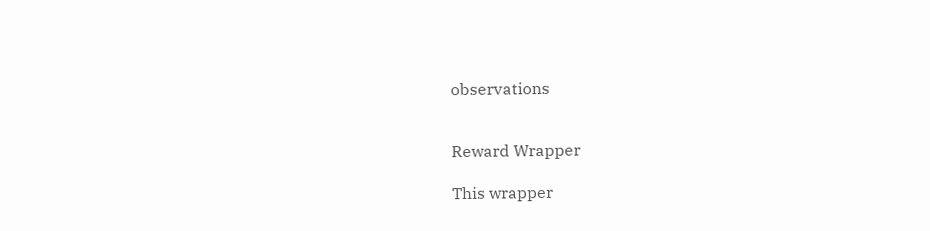observations


Reward Wrapper

This wrapper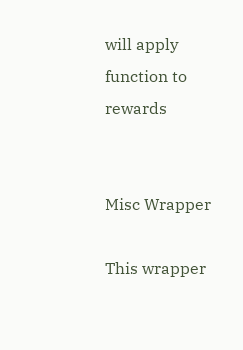will apply function to rewards


Misc Wrapper

This wrapper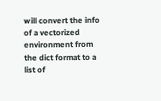will convert the info of a vectorized environment from the dict format to a list of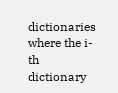dictionaries where the i-th dictionary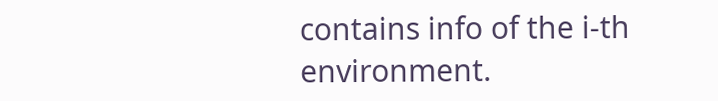contains info of the i-th environment.